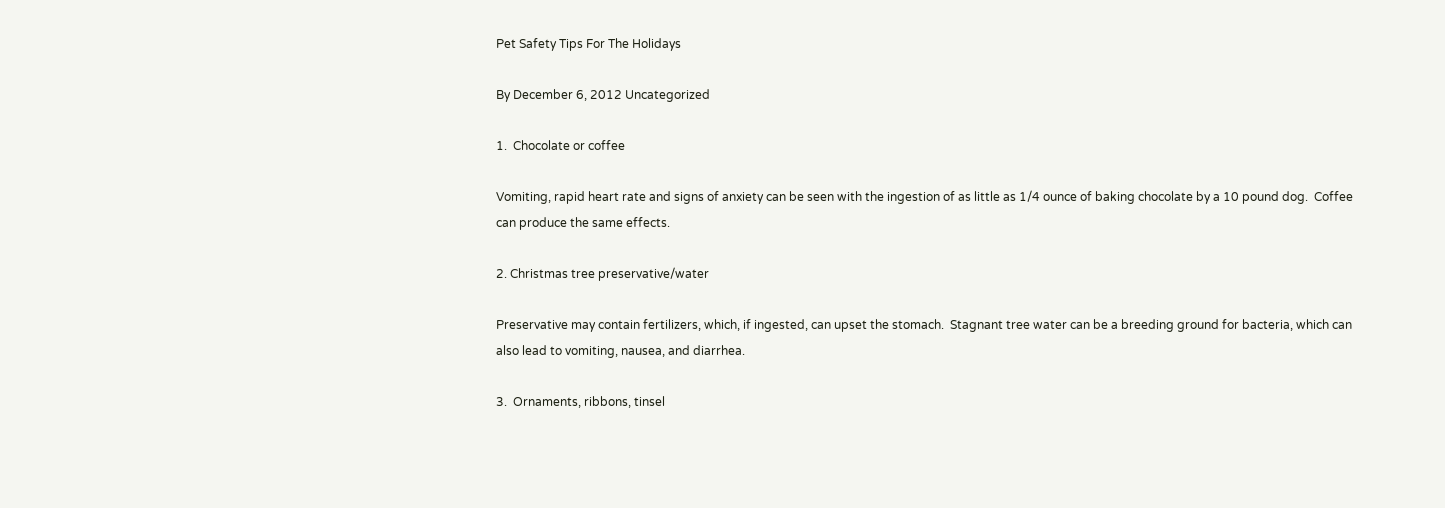Pet Safety Tips For The Holidays

By December 6, 2012 Uncategorized

1.  Chocolate or coffee

Vomiting, rapid heart rate and signs of anxiety can be seen with the ingestion of as little as 1/4 ounce of baking chocolate by a 10 pound dog.  Coffee can produce the same effects.

2. Christmas tree preservative/water

Preservative may contain fertilizers, which, if ingested, can upset the stomach.  Stagnant tree water can be a breeding ground for bacteria, which can also lead to vomiting, nausea, and diarrhea.

3.  Ornaments, ribbons, tinsel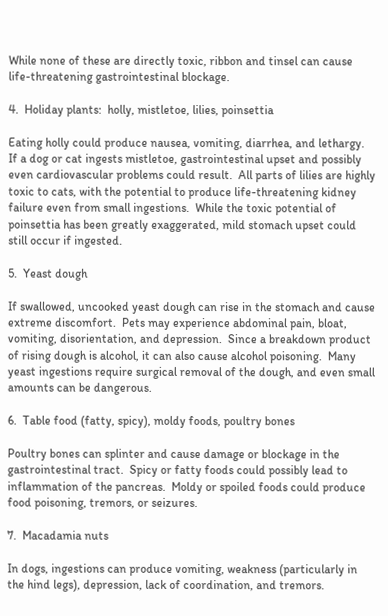While none of these are directly toxic, ribbon and tinsel can cause life-threatening gastrointestinal blockage.

4.  Holiday plants:  holly, mistletoe, lilies, poinsettia

Eating holly could produce nausea, vomiting, diarrhea, and lethargy.  If a dog or cat ingests mistletoe, gastrointestinal upset and possibly even cardiovascular problems could result.  All parts of lilies are highly toxic to cats, with the potential to produce life-threatening kidney failure even from small ingestions.  While the toxic potential of poinsettia has been greatly exaggerated, mild stomach upset could still occur if ingested.

5.  Yeast dough

If swallowed, uncooked yeast dough can rise in the stomach and cause extreme discomfort.  Pets may experience abdominal pain, bloat, vomiting, disorientation, and depression.  Since a breakdown product of rising dough is alcohol, it can also cause alcohol poisoning.  Many yeast ingestions require surgical removal of the dough, and even small amounts can be dangerous.

6.  Table food (fatty, spicy), moldy foods, poultry bones

Poultry bones can splinter and cause damage or blockage in the gastrointestinal tract.  Spicy or fatty foods could possibly lead to inflammation of the pancreas.  Moldy or spoiled foods could produce food poisoning, tremors, or seizures.

7.  Macadamia nuts

In dogs, ingestions can produce vomiting, weakness (particularly in the hind legs), depression, lack of coordination, and tremors.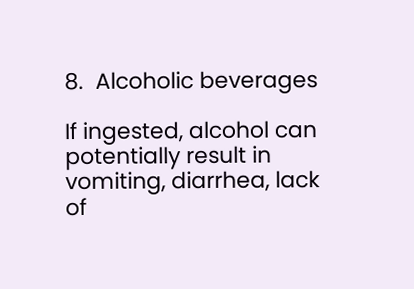8.  Alcoholic beverages

If ingested, alcohol can potentially result in vomiting, diarrhea, lack of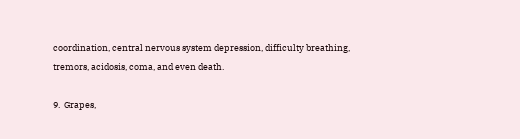coordination, central nervous system depression, difficulty breathing, tremors, acidosis, coma, and even death.

9.  Grapes,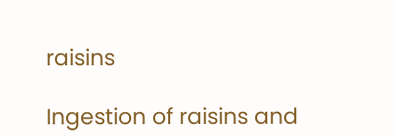raisins

Ingestion of raisins and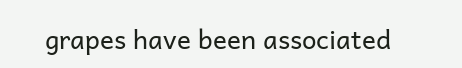grapes have been associated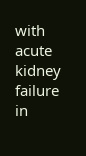with acute kidney failure in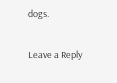dogs.

Leave a Reply